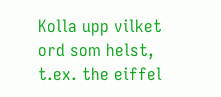Kolla upp vilket ord som helst, t.ex. the eiffel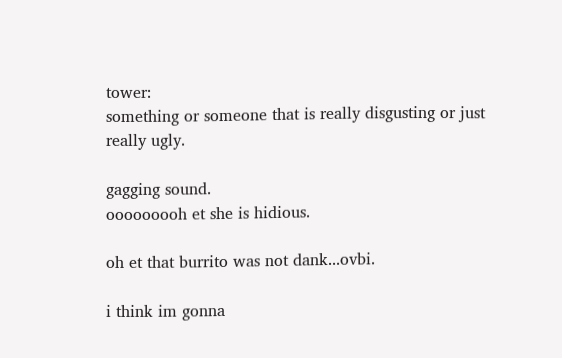tower:
something or someone that is really disgusting or just really ugly.

gagging sound.
ooooooooh et she is hidious.

oh et that burrito was not dank...ovbi.

i think im gonna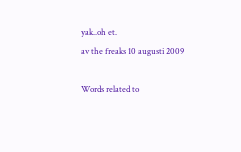yak..oh et.
av the freaks 10 augusti 2009

Words related to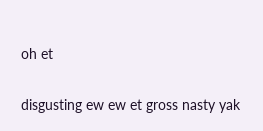oh et

disgusting ew ew et gross nasty yak